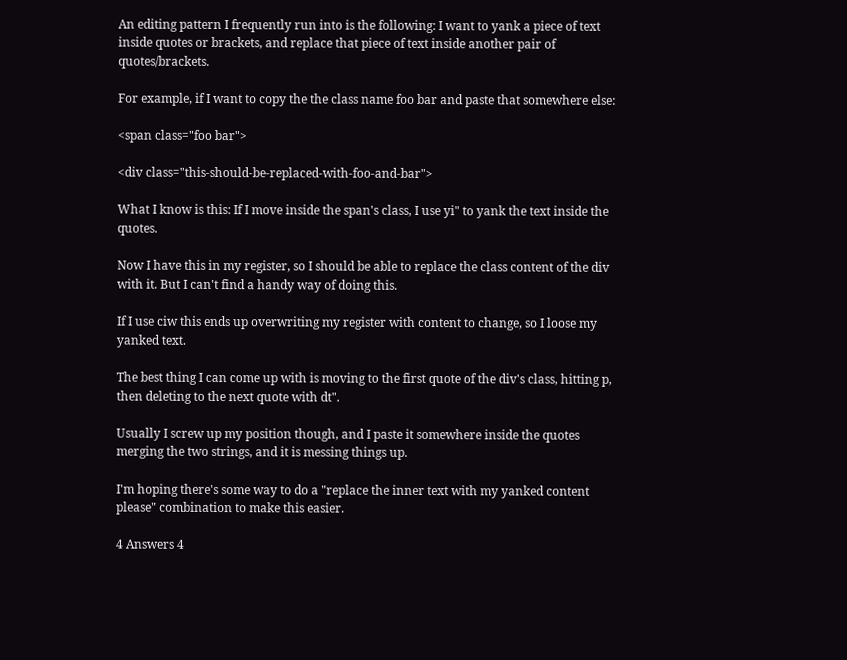An editing pattern I frequently run into is the following: I want to yank a piece of text inside quotes or brackets, and replace that piece of text inside another pair of quotes/brackets.

For example, if I want to copy the the class name foo bar and paste that somewhere else:

<span class="foo bar">

<div class="this-should-be-replaced-with-foo-and-bar">

What I know is this: If I move inside the span's class, I use yi" to yank the text inside the quotes.

Now I have this in my register, so I should be able to replace the class content of the div with it. But I can't find a handy way of doing this.

If I use ciw this ends up overwriting my register with content to change, so I loose my yanked text.

The best thing I can come up with is moving to the first quote of the div's class, hitting p, then deleting to the next quote with dt".

Usually I screw up my position though, and I paste it somewhere inside the quotes merging the two strings, and it is messing things up.

I'm hoping there's some way to do a "replace the inner text with my yanked content please" combination to make this easier.

4 Answers 4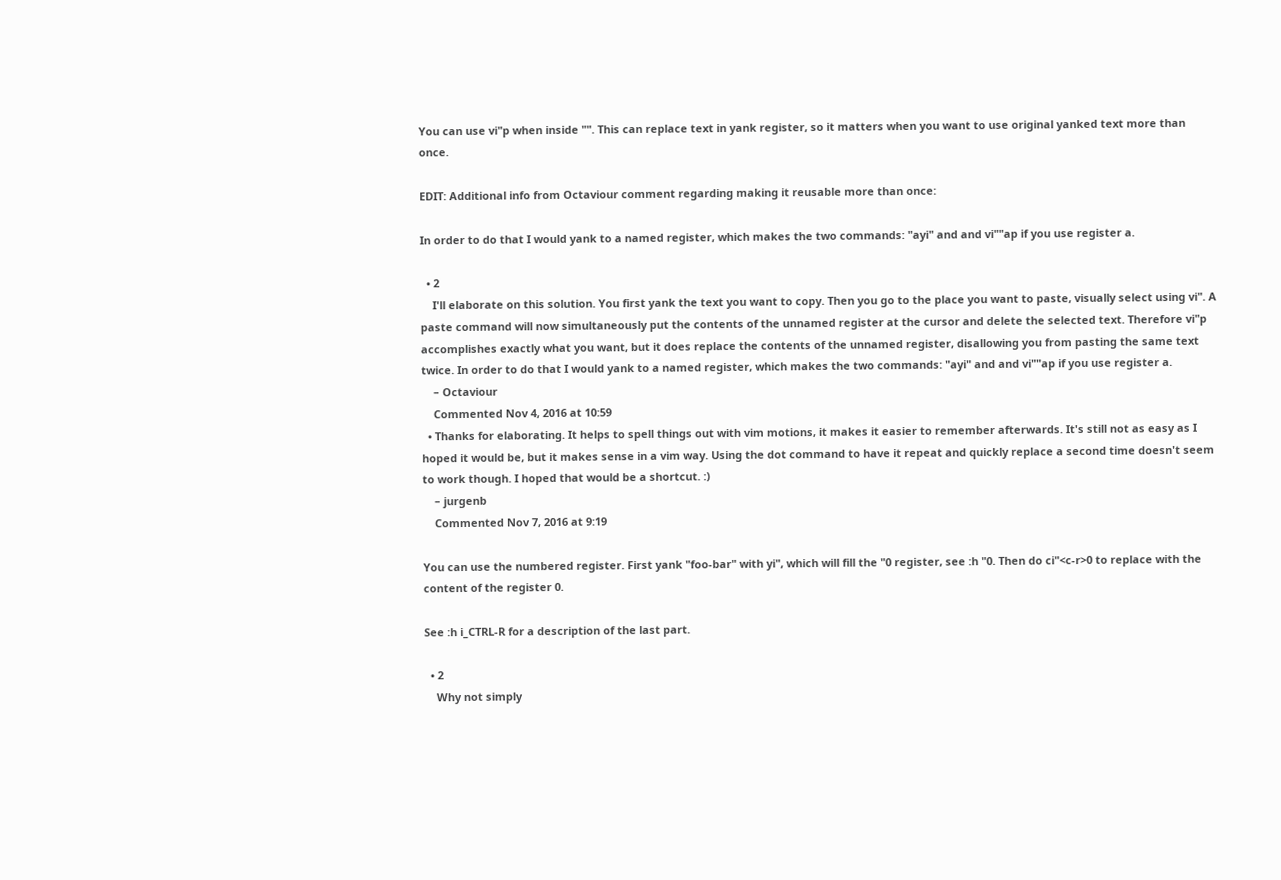You can use vi"p when inside "". This can replace text in yank register, so it matters when you want to use original yanked text more than once.

EDIT: Additional info from Octaviour comment regarding making it reusable more than once:

In order to do that I would yank to a named register, which makes the two commands: "ayi" and and vi""ap if you use register a.

  • 2
    I'll elaborate on this solution. You first yank the text you want to copy. Then you go to the place you want to paste, visually select using vi". A paste command will now simultaneously put the contents of the unnamed register at the cursor and delete the selected text. Therefore vi"p accomplishes exactly what you want, but it does replace the contents of the unnamed register, disallowing you from pasting the same text twice. In order to do that I would yank to a named register, which makes the two commands: "ayi" and and vi""ap if you use register a.
    – Octaviour
    Commented Nov 4, 2016 at 10:59
  • Thanks for elaborating. It helps to spell things out with vim motions, it makes it easier to remember afterwards. It's still not as easy as I hoped it would be, but it makes sense in a vim way. Using the dot command to have it repeat and quickly replace a second time doesn't seem to work though. I hoped that would be a shortcut. :)
    – jurgenb
    Commented Nov 7, 2016 at 9:19

You can use the numbered register. First yank "foo-bar" with yi", which will fill the "0 register, see :h "0. Then do ci"<c-r>0 to replace with the content of the register 0.

See :h i_CTRL-R for a description of the last part.

  • 2
    Why not simply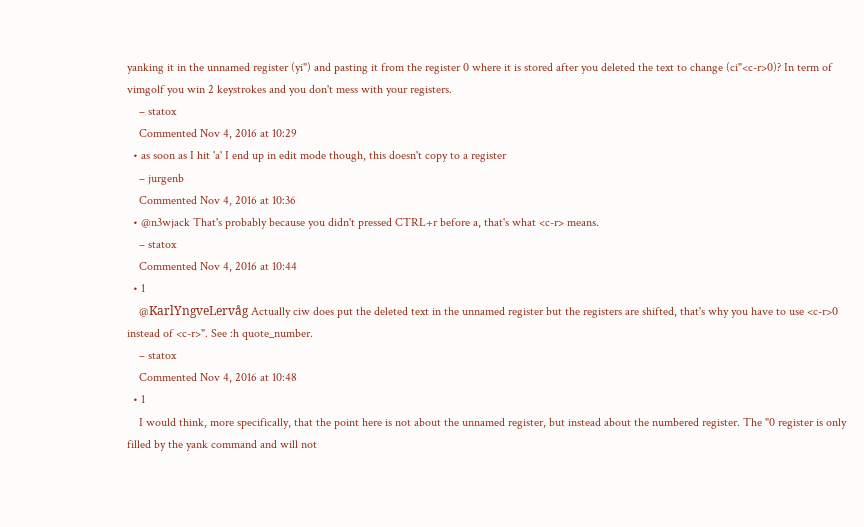yanking it in the unnamed register (yi") and pasting it from the register 0 where it is stored after you deleted the text to change (ci"<c-r>0)? In term of vimgolf you win 2 keystrokes and you don't mess with your registers.
    – statox
    Commented Nov 4, 2016 at 10:29
  • as soon as I hit 'a' I end up in edit mode though, this doesn't copy to a register
    – jurgenb
    Commented Nov 4, 2016 at 10:36
  • @n3wjack That's probably because you didn't pressed CTRL+r before a, that's what <c-r> means.
    – statox
    Commented Nov 4, 2016 at 10:44
  • 1
    @KarlYngveLervåg Actually ciw does put the deleted text in the unnamed register but the registers are shifted, that's why you have to use <c-r>0 instead of <c-r>". See :h quote_number.
    – statox
    Commented Nov 4, 2016 at 10:48
  • 1
    I would think, more specifically, that the point here is not about the unnamed register, but instead about the numbered register. The "0 register is only filled by the yank command and will not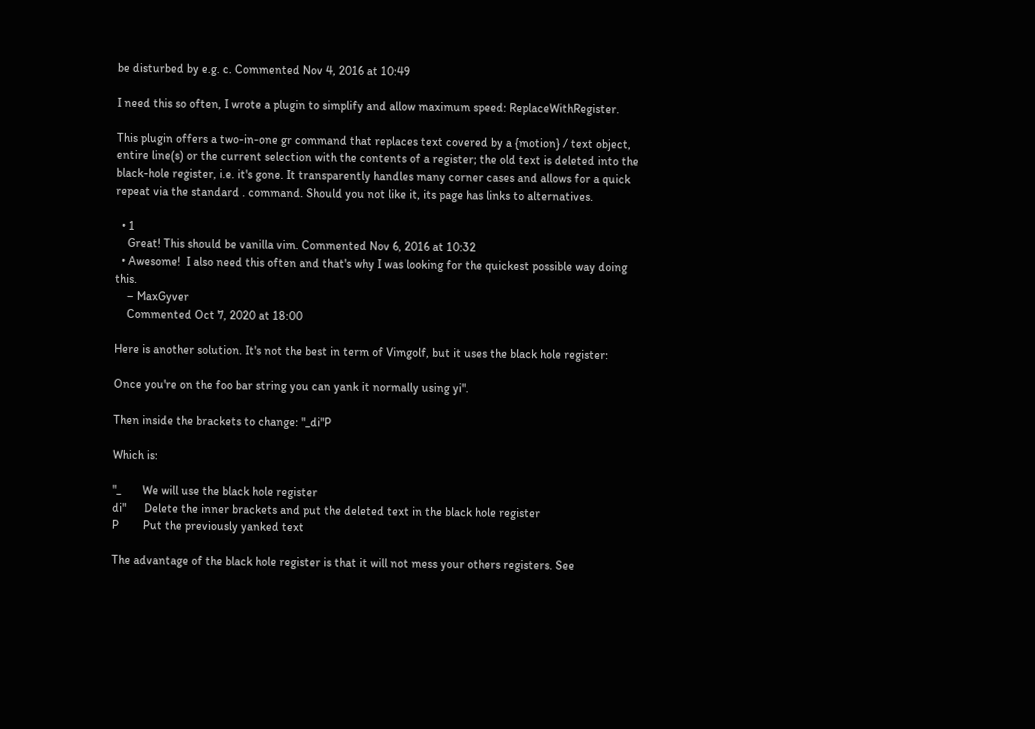be disturbed by e.g. c. Commented Nov 4, 2016 at 10:49

I need this so often, I wrote a plugin to simplify and allow maximum speed: ReplaceWithRegister.

This plugin offers a two-in-one gr command that replaces text covered by a {motion} / text object, entire line(s) or the current selection with the contents of a register; the old text is deleted into the black-hole register, i.e. it's gone. It transparently handles many corner cases and allows for a quick repeat via the standard . command. Should you not like it, its page has links to alternatives.

  • 1
    Great! This should be vanilla vim. Commented Nov 6, 2016 at 10:32
  • Awesome!  I also need this often and that's why I was looking for the quickest possible way doing this.
    – MaxGyver
    Commented Oct 7, 2020 at 18:00

Here is another solution. It's not the best in term of Vimgolf, but it uses the black hole register:

Once you're on the foo bar string you can yank it normally using yi".

Then inside the brackets to change: "_di"P

Which is:

"_       We will use the black hole register
di"      Delete the inner brackets and put the deleted text in the black hole register
P        Put the previously yanked text

The advantage of the black hole register is that it will not mess your others registers. See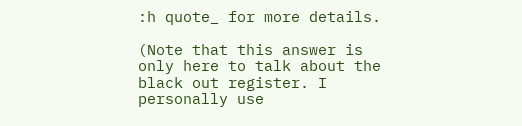:h quote_ for more details.

(Note that this answer is only here to talk about the black out register. I personally use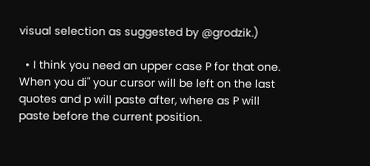visual selection as suggested by @grodzik.)

  • I think you need an upper case P for that one. When you di" your cursor will be left on the last quotes and p will paste after, where as P will paste before the current position.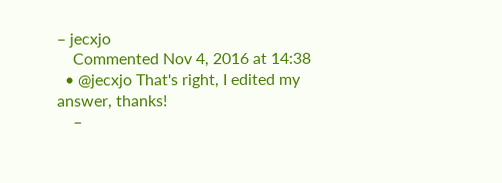– jecxjo
    Commented Nov 4, 2016 at 14:38
  • @jecxjo That's right, I edited my answer, thanks!
    –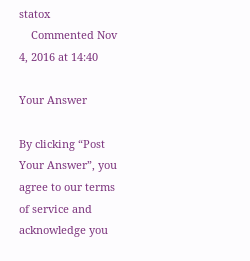statox
    Commented Nov 4, 2016 at 14:40

Your Answer

By clicking “Post Your Answer”, you agree to our terms of service and acknowledge you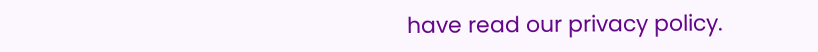have read our privacy policy.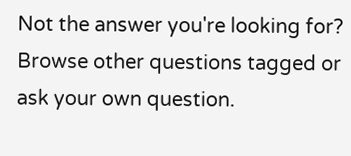Not the answer you're looking for? Browse other questions tagged or ask your own question.